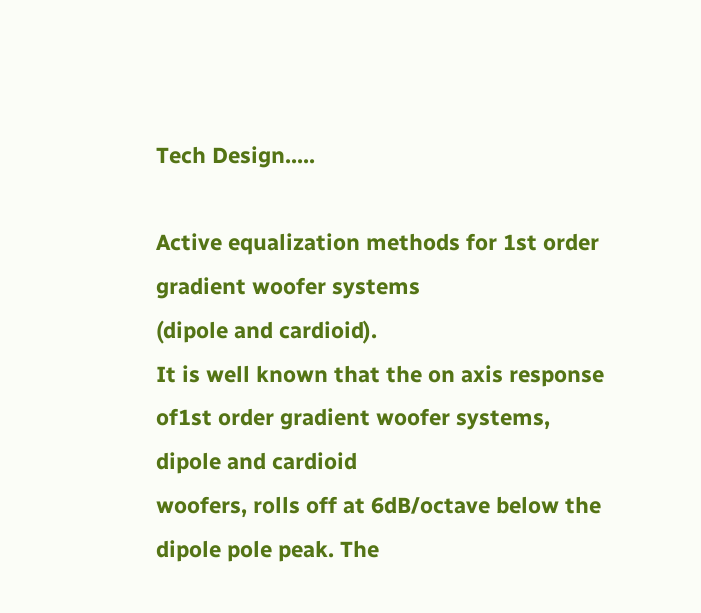Tech Design.....

Active equalization methods for 1st order gradient woofer systems
(dipole and cardioid).
It is well known that the on axis response of1st order gradient woofer systems, dipole and cardioid
woofers, rolls off at 6dB/octave below the dipole pole peak. The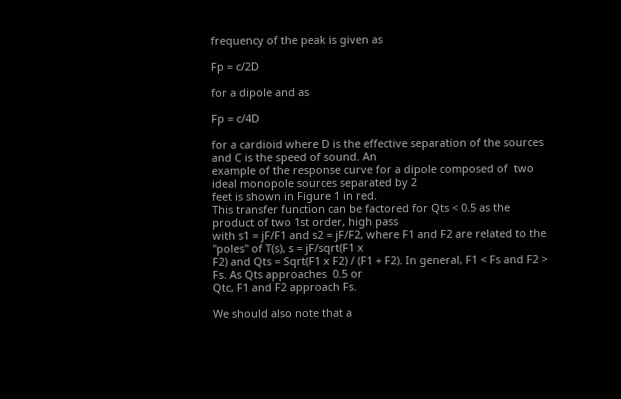frequency of the peak is given as

Fp = c/2D

for a dipole and as

Fp = c/4D

for a cardioid where D is the effective separation of the sources and C is the speed of sound. An
example of the response curve for a dipole composed of  two ideal monopole sources separated by 2
feet is shown in Figure 1 in red.
This transfer function can be factored for Qts < 0.5 as the product of two 1st order, high pass
with s1 = jF/F1 and s2 = jF/F2, where F1 and F2 are related to the "poles" of T(s), s = jF/sqrt(F1 x
F2) and Qts = Sqrt(F1 x F2) / (F1 + F2). In general, F1 < Fs and F2 > Fs. As Qts approaches  0.5 or
Qtc, F1 and F2 approach Fs.

We should also note that a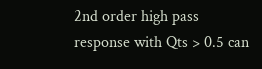2nd order high pass response with Qts > 0.5 can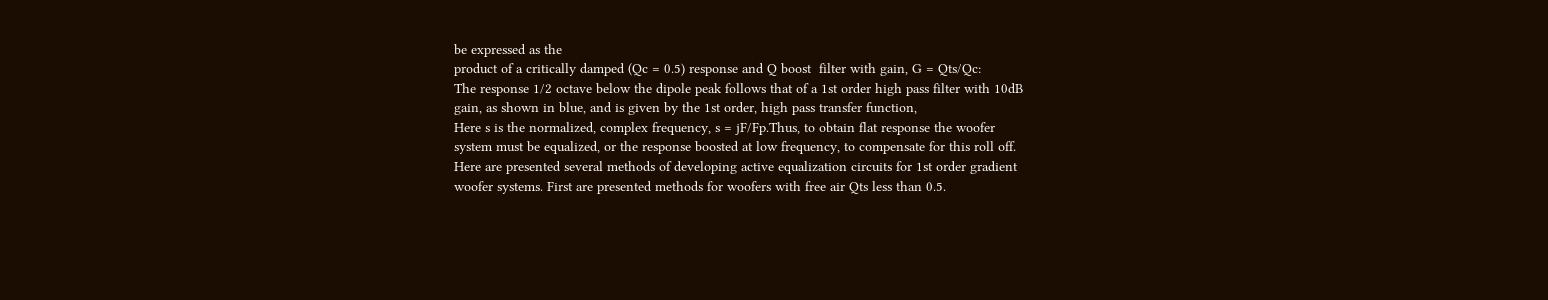be expressed as the
product of a critically damped (Qc = 0.5) response and Q boost  filter with gain, G = Qts/Qc:
The response 1/2 octave below the dipole peak follows that of a 1st order high pass filter with 10dB
gain, as shown in blue, and is given by the 1st order, high pass transfer function,
Here s is the normalized, complex frequency, s = jF/Fp.Thus, to obtain flat response the woofer
system must be equalized, or the response boosted at low frequency, to compensate for this roll off.
Here are presented several methods of developing active equalization circuits for 1st order gradient
woofer systems. First are presented methods for woofers with free air Qts less than 0.5.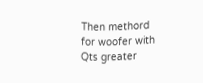Then methord
for woofer with Qts greater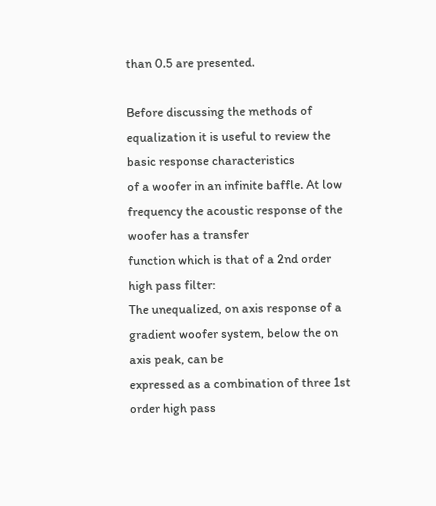than 0.5 are presented.

Before discussing the methods of equalization it is useful to review the basic response characteristics
of a woofer in an infinite baffle. At low frequency the acoustic response of the woofer has a transfer
function which is that of a 2nd order high pass filter:
The unequalized, on axis response of a gradient woofer system, below the on axis peak, can be
expressed as a combination of three 1st order high pass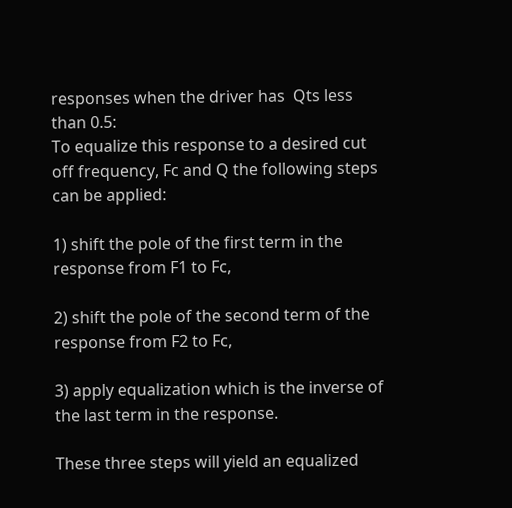responses when the driver has  Qts less
than 0.5:
To equalize this response to a desired cut off frequency, Fc and Q the following steps can be applied:

1) shift the pole of the first term in the response from F1 to Fc,

2) shift the pole of the second term of the response from F2 to Fc,

3) apply equalization which is the inverse of the last term in the response.

These three steps will yield an equalized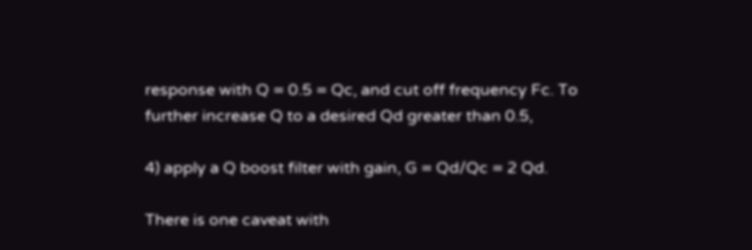response with Q = 0.5 = Qc, and cut off frequency Fc. To
further increase Q to a desired Qd greater than 0.5,

4) apply a Q boost filter with gain, G = Qd/Qc = 2 Qd.

There is one caveat with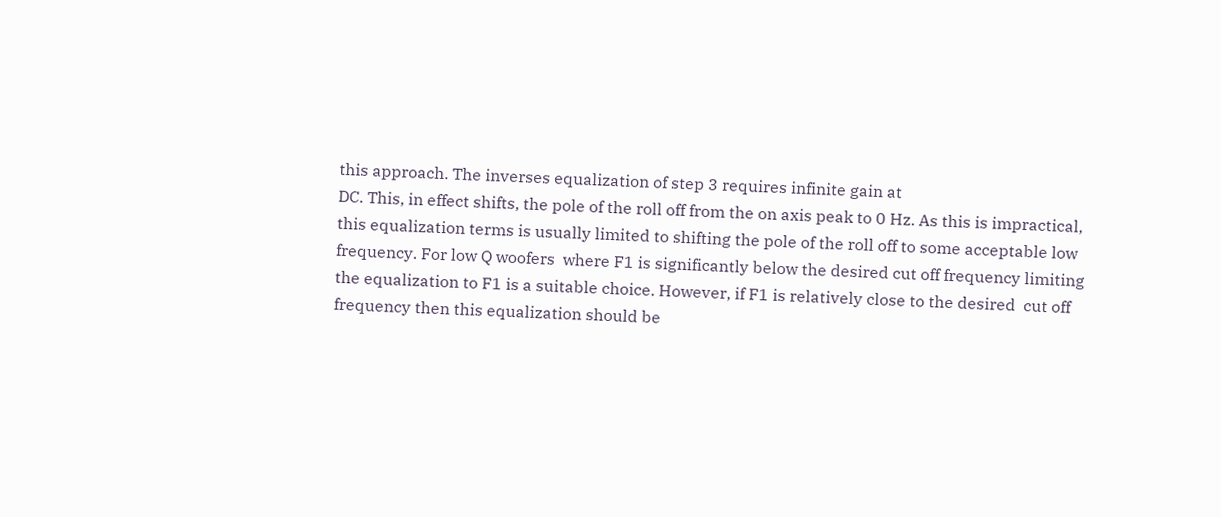this approach. The inverses equalization of step 3 requires infinite gain at
DC. This, in effect shifts, the pole of the roll off from the on axis peak to 0 Hz. As this is impractical,
this equalization terms is usually limited to shifting the pole of the roll off to some acceptable low
frequency. For low Q woofers  where F1 is significantly below the desired cut off frequency limiting
the equalization to F1 is a suitable choice. However, if F1 is relatively close to the desired  cut off
frequency then this equalization should be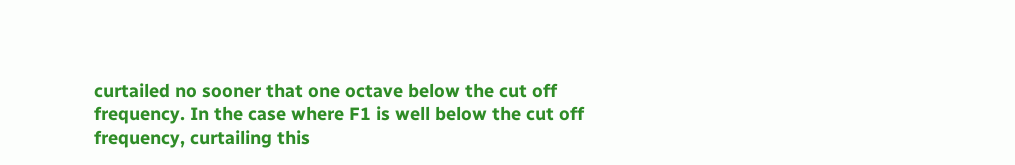curtailed no sooner that one octave below the cut off
frequency. In the case where F1 is well below the cut off frequency, curtailing this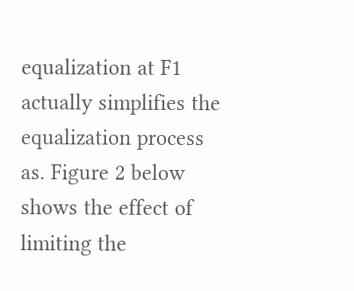equalization at F1
actually simplifies the equalization process as. Figure 2 below shows the effect of limiting the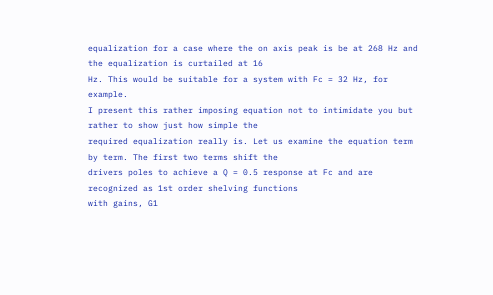equalization for a case where the on axis peak is be at 268 Hz and the equalization is curtailed at 16
Hz. This would be suitable for a system with Fc = 32 Hz, for example.
I present this rather imposing equation not to intimidate you but rather to show just how simple the
required equalization really is. Let us examine the equation term by term. The first two terms shift the
drivers poles to achieve a Q = 0.5 response at Fc and are recognized as 1st order shelving functions
with gains, G1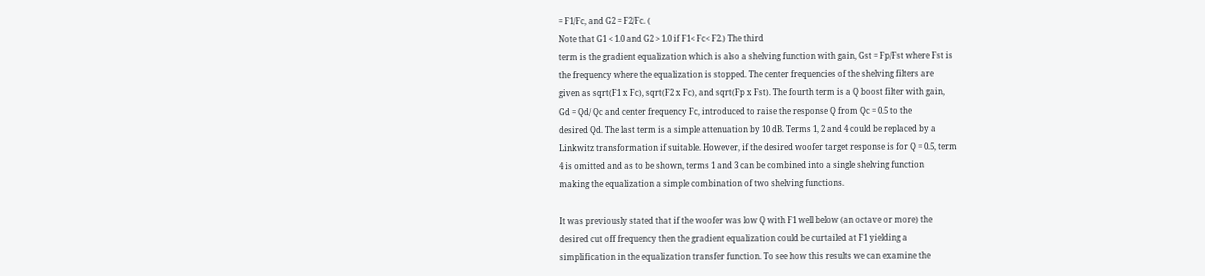= F1/Fc, and G2 = F2/Fc. (
Note that G1 < 1.0 and G2 > 1.0 if F1< Fc< F2.) The third
term is the gradient equalization which is also a shelving function with gain, Gst = Fp/Fst where Fst is
the frequency where the equalization is stopped. The center frequencies of the shelving filters are
given as sqrt(F1 x Fc), sqrt(F2 x Fc), and sqrt(Fp x Fst). The fourth term is a Q boost filter with gain,
Gd = Qd/ Qc and center frequency Fc, introduced to raise the response Q from Qc = 0.5 to the
desired Qd. The last term is a simple attenuation by 10 dB. Terms 1, 2 and 4 could be replaced by a
Linkwitz transformation if suitable. However, if the desired woofer target response is for Q = 0.5, term
4 is omitted and as to be shown, terms 1 and 3 can be combined into a single shelving function
making the equalization a simple combination of two shelving functions.

It was previously stated that if the woofer was low Q with F1 well below (an octave or more) the
desired cut off frequency then the gradient equalization could be curtailed at F1 yielding a
simplification in the equalization transfer function. To see how this results we can examine the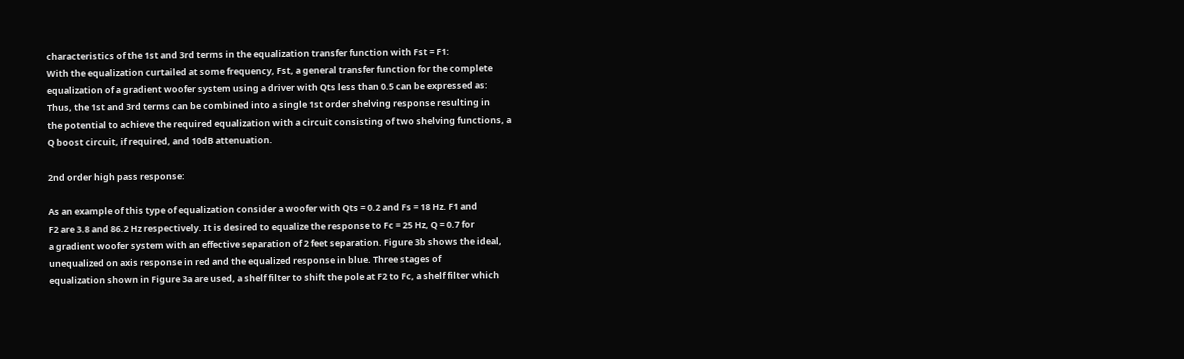characteristics of the 1st and 3rd terms in the equalization transfer function with Fst = F1:
With the equalization curtailed at some frequency, Fst, a general transfer function for the complete
equalization of a gradient woofer system using a driver with Qts less than 0.5 can be expressed as:
Thus, the 1st and 3rd terms can be combined into a single 1st order shelving response resulting in
the potential to achieve the required equalization with a circuit consisting of two shelving functions, a
Q boost circuit, if required, and 10dB attenuation.

2nd order high pass response:

As an example of this type of equalization consider a woofer with Qts = 0.2 and Fs = 18 Hz. F1 and
F2 are 3.8 and 86.2 Hz respectively. It is desired to equalize the response to Fc = 25 Hz, Q = 0.7 for
a gradient woofer system with an effective separation of 2 feet separation. Figure 3b shows the ideal,
unequalized on axis response in red and the equalized response in blue. Three stages of
equalization shown in Figure 3a are used, a shelf filter to shift the pole at F2 to Fc, a shelf filter which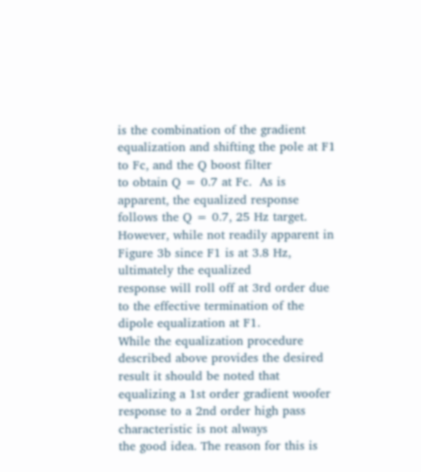is the combination of the gradient equalization and shifting the pole at F1 to Fc, and the Q boost filter
to obtain Q = 0.7 at Fc.  As is apparent, the equalized response follows the Q = 0.7, 25 Hz target.
However, while not readily apparent in Figure 3b since F1 is at 3.8 Hz, ultimately the equalized
response will roll off at 3rd order due to the effective termination of the dipole equalization at F1.
While the equalization procedure described above provides the desired result it should be noted that
equalizing a 1st order gradient woofer response to a 2nd order high pass characteristic is not always
the good idea. The reason for this is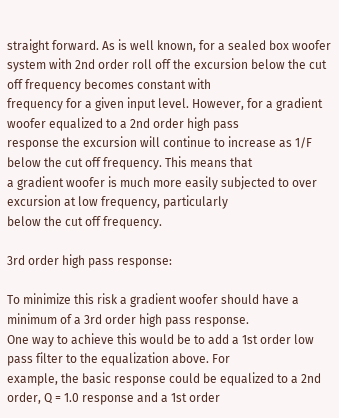straight forward. As is well known, for a sealed box woofer
system with 2nd order roll off the excursion below the cut off frequency becomes constant with
frequency for a given input level. However, for a gradient woofer equalized to a 2nd order high pass
response the excursion will continue to increase as 1/F below the cut off frequency. This means that
a gradient woofer is much more easily subjected to over excursion at low frequency, particularly
below the cut off frequency.

3rd order high pass response:

To minimize this risk a gradient woofer should have a minimum of a 3rd order high pass response.
One way to achieve this would be to add a 1st order low pass filter to the equalization above. For
example, the basic response could be equalized to a 2nd order, Q = 1.0 response and a 1st order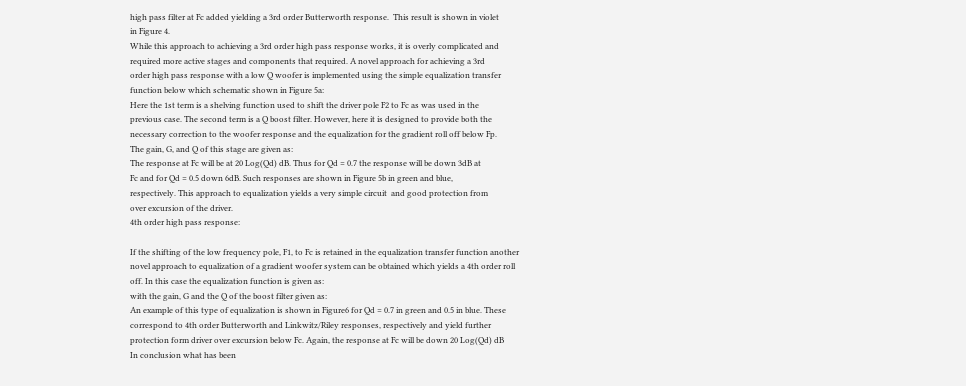high pass filter at Fc added yielding a 3rd order Butterworth response.  This result is shown in violet
in Figure 4.
While this approach to achieving a 3rd order high pass response works, it is overly complicated and
required more active stages and components that required. A novel approach for achieving a 3rd
order high pass response with a low Q woofer is implemented using the simple equalization transfer
function below which schematic shown in Figure 5a:
Here the 1st term is a shelving function used to shift the driver pole F2 to Fc as was used in the
previous case. The second term is a Q boost filter. However, here it is designed to provide both the
necessary correction to the woofer response and the equalization for the gradient roll off below Fp.
The gain, G, and Q of this stage are given as:
The response at Fc will be at 20 Log(Qd) dB. Thus for Qd = 0.7 the response will be down 3dB at
Fc and for Qd = 0.5 down 6dB. Such responses are shown in Figure 5b in green and blue,
respectively. This approach to equalization yields a very simple circuit  and good protection from
over excursion of the driver.
4th order high pass response:

If the shifting of the low frequency pole, F1, to Fc is retained in the equalization transfer function another
novel approach to equalization of a gradient woofer system can be obtained which yields a 4th order roll
off. In this case the equalization function is given as:
with the gain, G and the Q of the boost filter given as:
An example of this type of equalization is shown in Figure6 for Qd = 0.7 in green and 0.5 in blue. These
correspond to 4th order Butterworth and Linkwitz/Riley responses, respectively and yield further
protection form driver over excursion below Fc. Again, the response at Fc will be down 20 Log(Qd) dB
In conclusion what has been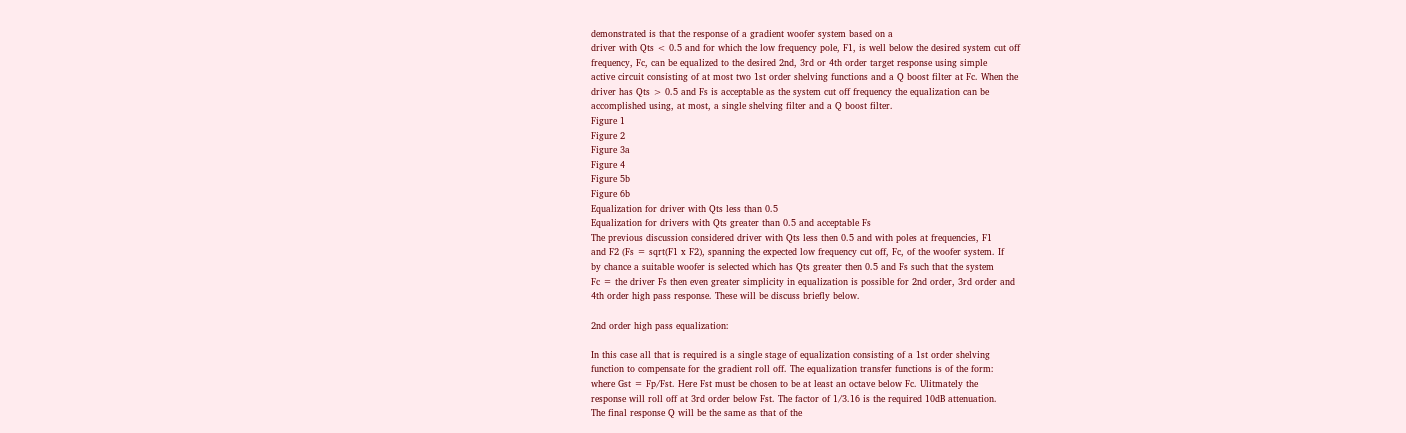demonstrated is that the response of a gradient woofer system based on a
driver with Qts < 0.5 and for which the low frequency pole, F1, is well below the desired system cut off
frequency, Fc, can be equalized to the desired 2nd, 3rd or 4th order target response using simple
active circuit consisting of at most two 1st order shelving functions and a Q boost filter at Fc. When the
driver has Qts > 0.5 and Fs is acceptable as the system cut off frequency the equalization can be
accomplished using, at most, a single shelving filter and a Q boost filter.
Figure 1
Figure 2
Figure 3a
Figure 4
Figure 5b
Figure 6b
Equalization for driver with Qts less than 0.5
Equalization for drivers with Qts greater than 0.5 and acceptable Fs
The previous discussion considered driver with Qts less then 0.5 and with poles at frequencies, F1
and F2 (Fs = sqrt(F1 x F2), spanning the expected low frequency cut off, Fc, of the woofer system. If
by chance a suitable woofer is selected which has Qts greater then 0.5 and Fs such that the system
Fc = the driver Fs then even greater simplicity in equalization is possible for 2nd order, 3rd order and
4th order high pass response. These will be discuss briefly below.

2nd order high pass equalization:

In this case all that is required is a single stage of equalization consisting of a 1st order shelving
function to compensate for the gradient roll off. The equalization transfer functions is of the form:
where Gst = Fp/Fst. Here Fst must be chosen to be at least an octave below Fc. Ulitmately the
response will roll off at 3rd order below Fst. The factor of 1/3.16 is the required 10dB attenuation.
The final response Q will be the same as that of the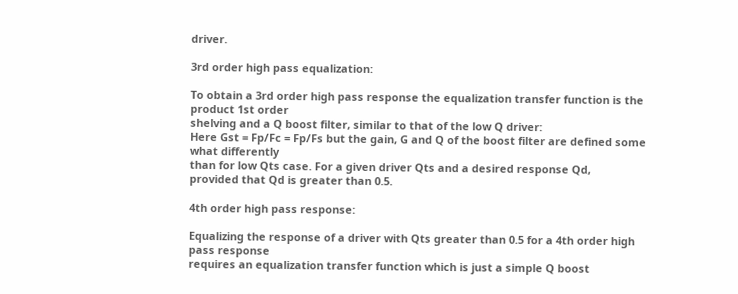driver.

3rd order high pass equalization:

To obtain a 3rd order high pass response the equalization transfer function is the product 1st order
shelving and a Q boost filter, similar to that of the low Q driver:
Here Gst = Fp/Fc = Fp/Fs but the gain, G and Q of the boost filter are defined some what differently
than for low Qts case. For a given driver Qts and a desired response Qd,
provided that Qd is greater than 0.5.

4th order high pass response:

Equalizing the response of a driver with Qts greater than 0.5 for a 4th order high pass response
requires an equalization transfer function which is just a simple Q boost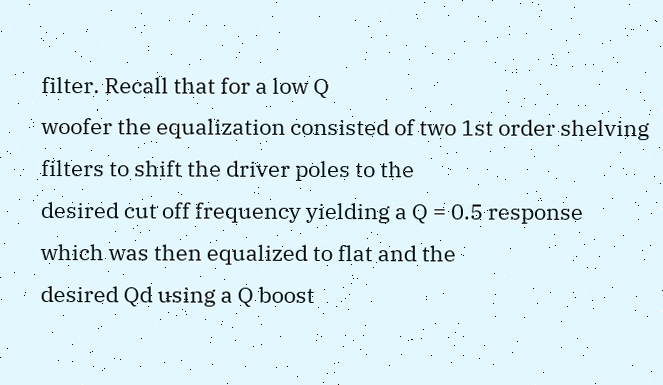filter. Recall that for a low Q
woofer the equalization consisted of two 1st order shelving filters to shift the driver poles to the
desired cut off frequency yielding a Q = 0.5 response which was then equalized to flat and the
desired Qd using a Q boost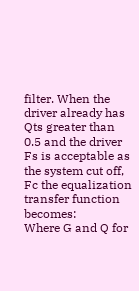filter. When the driver already has Qts greater than 0.5 and the driver
Fs is acceptable as the system cut off, Fc the equalization transfer function becomes:
Where G and Q for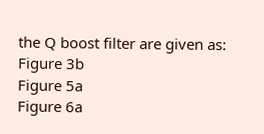the Q boost filter are given as:
Figure 3b
Figure 5a
Figure 6a